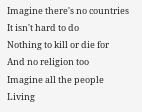Imagine there's no countries
It isn't hard to do
Nothing to kill or die for
And no religion too
Imagine all the people
Living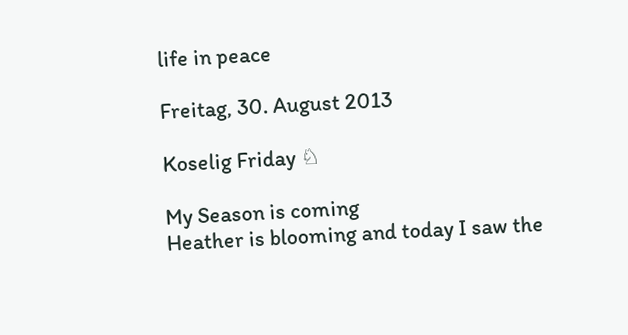life in peace

Freitag, 30. August 2013

Koselig Friday ♘

My Season is coming
Heather is blooming and today I saw the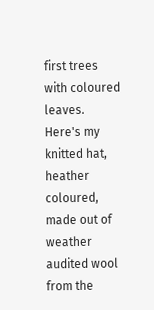first trees with coloured leaves.
Here's my knitted hat, heather coloured, made out of weather audited wool
from the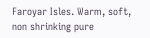Faroyar Isles. Warm, soft, non shrinking pure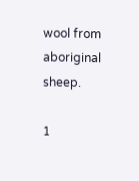wool from aboriginal sheep.

1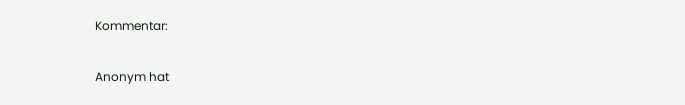Kommentar:

Anonym hat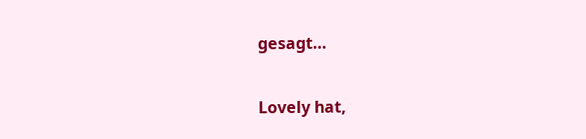gesagt…

Lovely hat,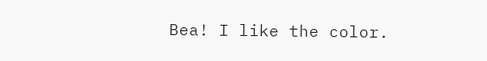Bea! I like the color.